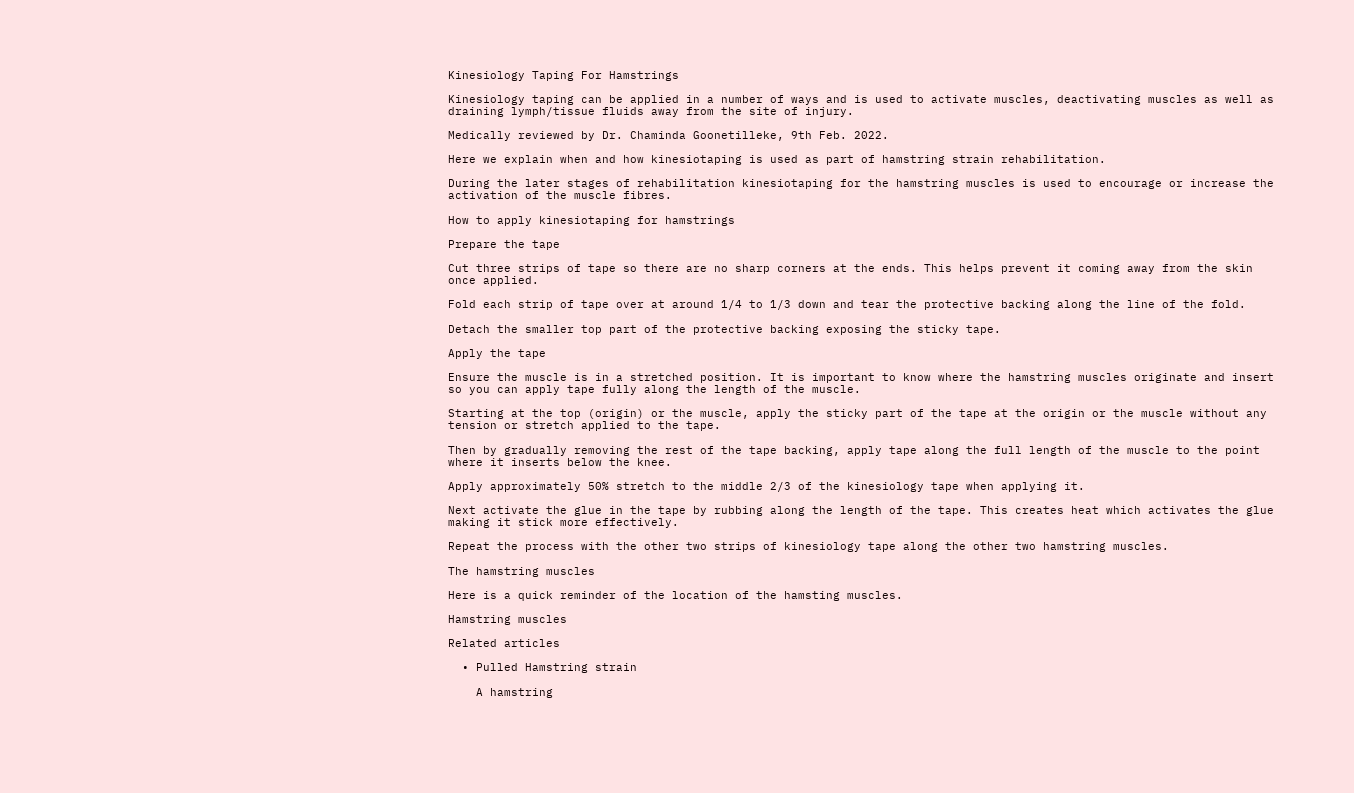Kinesiology Taping For Hamstrings

Kinesiology taping can be applied in a number of ways and is used to activate muscles, deactivating muscles as well as draining lymph/tissue fluids away from the site of injury.

Medically reviewed by Dr. Chaminda Goonetilleke, 9th Feb. 2022.

Here we explain when and how kinesiotaping is used as part of hamstring strain rehabilitation.

During the later stages of rehabilitation kinesiotaping for the hamstring muscles is used to encourage or increase the activation of the muscle fibres.

How to apply kinesiotaping for hamstrings

Prepare the tape

Cut three strips of tape so there are no sharp corners at the ends. This helps prevent it coming away from the skin once applied.

Fold each strip of tape over at around 1/4 to 1/3 down and tear the protective backing along the line of the fold.

Detach the smaller top part of the protective backing exposing the sticky tape.

Apply the tape

Ensure the muscle is in a stretched position. It is important to know where the hamstring muscles originate and insert so you can apply tape fully along the length of the muscle.

Starting at the top (origin) or the muscle, apply the sticky part of the tape at the origin or the muscle without any tension or stretch applied to the tape.

Then by gradually removing the rest of the tape backing, apply tape along the full length of the muscle to the point where it inserts below the knee.

Apply approximately 50% stretch to the middle 2/3 of the kinesiology tape when applying it.

Next activate the glue in the tape by rubbing along the length of the tape. This creates heat which activates the glue making it stick more effectively.

Repeat the process with the other two strips of kinesiology tape along the other two hamstring muscles.

The hamstring muscles

Here is a quick reminder of the location of the hamsting muscles.

Hamstring muscles

Related articles

  • Pulled Hamstring strain

    A hamstring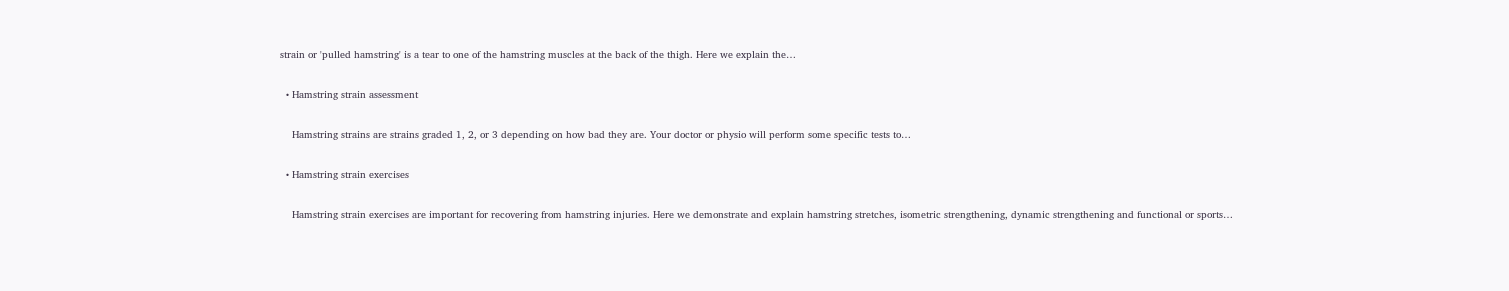strain or 'pulled hamstring' is a tear to one of the hamstring muscles at the back of the thigh. Here we explain the…

  • Hamstring strain assessment

    Hamstring strains are strains graded 1, 2, or 3 depending on how bad they are. Your doctor or physio will perform some specific tests to…

  • Hamstring strain exercises

    Hamstring strain exercises are important for recovering from hamstring injuries. Here we demonstrate and explain hamstring stretches, isometric strengthening, dynamic strengthening and functional or sports…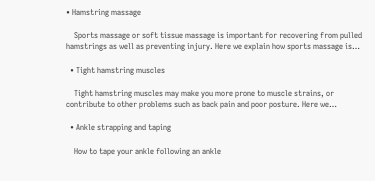• Hamstring massage

    Sports massage or soft tissue massage is important for recovering from pulled hamstrings as well as preventing injury. Here we explain how sports massage is…

  • Tight hamstring muscles

    Tight hamstring muscles may make you more prone to muscle strains, or contribute to other problems such as back pain and poor posture. Here we…

  • Ankle strapping and taping

    How to tape your ankle following an ankle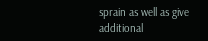sprain as well as give additional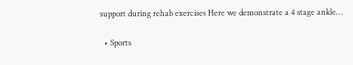support during rehab exercises Here we demonstrate a 4 stage ankle…

  • Sports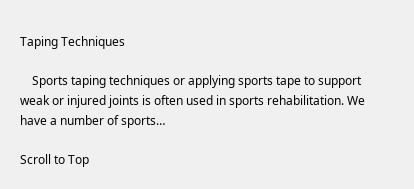Taping Techniques

    Sports taping techniques or applying sports tape to support weak or injured joints is often used in sports rehabilitation. We have a number of sports…

Scroll to Top